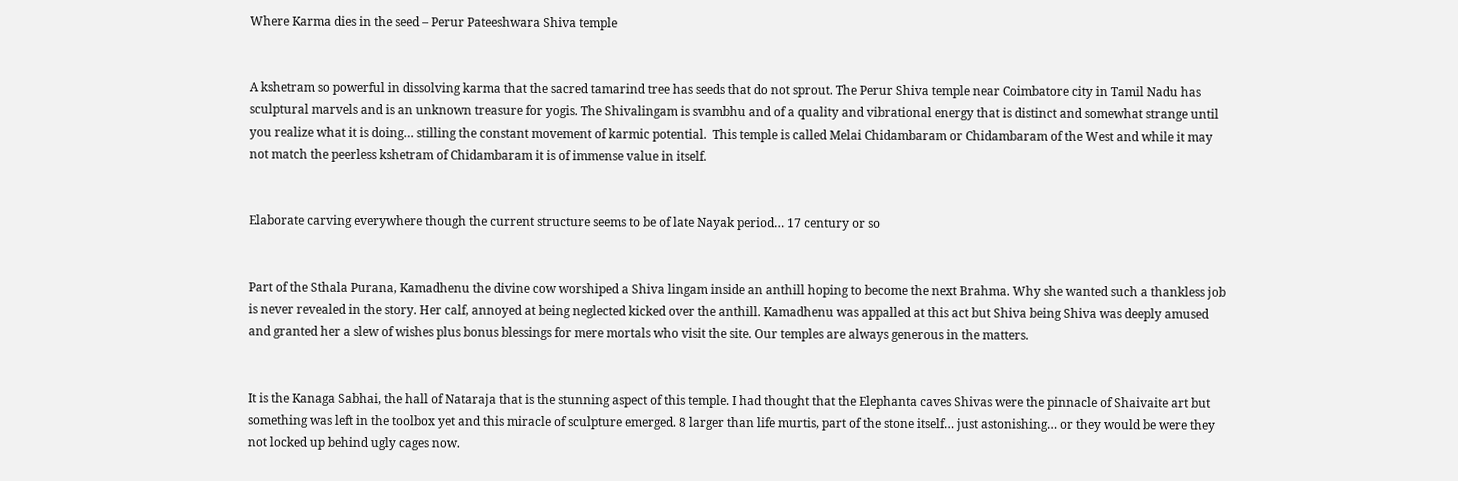Where Karma dies in the seed – Perur Pateeshwara Shiva temple


A kshetram so powerful in dissolving karma that the sacred tamarind tree has seeds that do not sprout. The Perur Shiva temple near Coimbatore city in Tamil Nadu has sculptural marvels and is an unknown treasure for yogis. The Shivalingam is svambhu and of a quality and vibrational energy that is distinct and somewhat strange until you realize what it is doing… stilling the constant movement of karmic potential.  This temple is called Melai Chidambaram or Chidambaram of the West and while it may not match the peerless kshetram of Chidambaram it is of immense value in itself.


Elaborate carving everywhere though the current structure seems to be of late Nayak period… 17 century or so


Part of the Sthala Purana, Kamadhenu the divine cow worshiped a Shiva lingam inside an anthill hoping to become the next Brahma. Why she wanted such a thankless job is never revealed in the story. Her calf, annoyed at being neglected kicked over the anthill. Kamadhenu was appalled at this act but Shiva being Shiva was deeply amused and granted her a slew of wishes plus bonus blessings for mere mortals who visit the site. Our temples are always generous in the matters.


It is the Kanaga Sabhai, the hall of Nataraja that is the stunning aspect of this temple. I had thought that the Elephanta caves Shivas were the pinnacle of Shaivaite art but something was left in the toolbox yet and this miracle of sculpture emerged. 8 larger than life murtis, part of the stone itself… just astonishing… or they would be were they not locked up behind ugly cages now.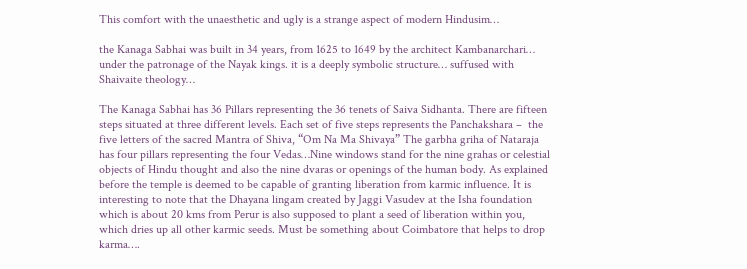This comfort with the unaesthetic and ugly is a strange aspect of modern Hindusim…

the Kanaga Sabhai was built in 34 years, from 1625 to 1649 by the architect Kambanarchari… under the patronage of the Nayak kings. it is a deeply symbolic structure… suffused with Shaivaite theology…

The Kanaga Sabhai has 36 Pillars representing the 36 tenets of Saiva Sidhanta. There are fifteen steps situated at three different levels. Each set of five steps represents the Panchakshara –  the five letters of the sacred Mantra of Shiva, “Om Na Ma Shivaya” The garbha griha of Nataraja has four pillars representing the four Vedas…Nine windows stand for the nine grahas or celestial objects of Hindu thought and also the nine dvaras or openings of the human body. As explained before the temple is deemed to be capable of granting liberation from karmic influence. It is interesting to note that the Dhayana lingam created by Jaggi Vasudev at the Isha foundation which is about 20 kms from Perur is also supposed to plant a seed of liberation within you, which dries up all other karmic seeds. Must be something about Coimbatore that helps to drop karma….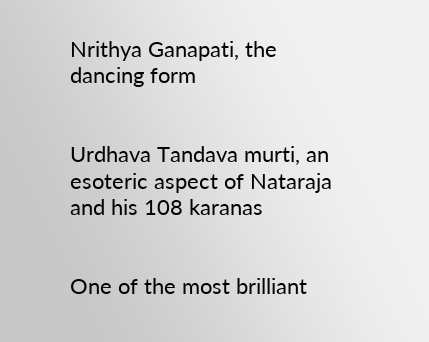Nrithya Ganapati, the dancing form


Urdhava Tandava murti, an esoteric aspect of Nataraja and his 108 karanas


One of the most brilliant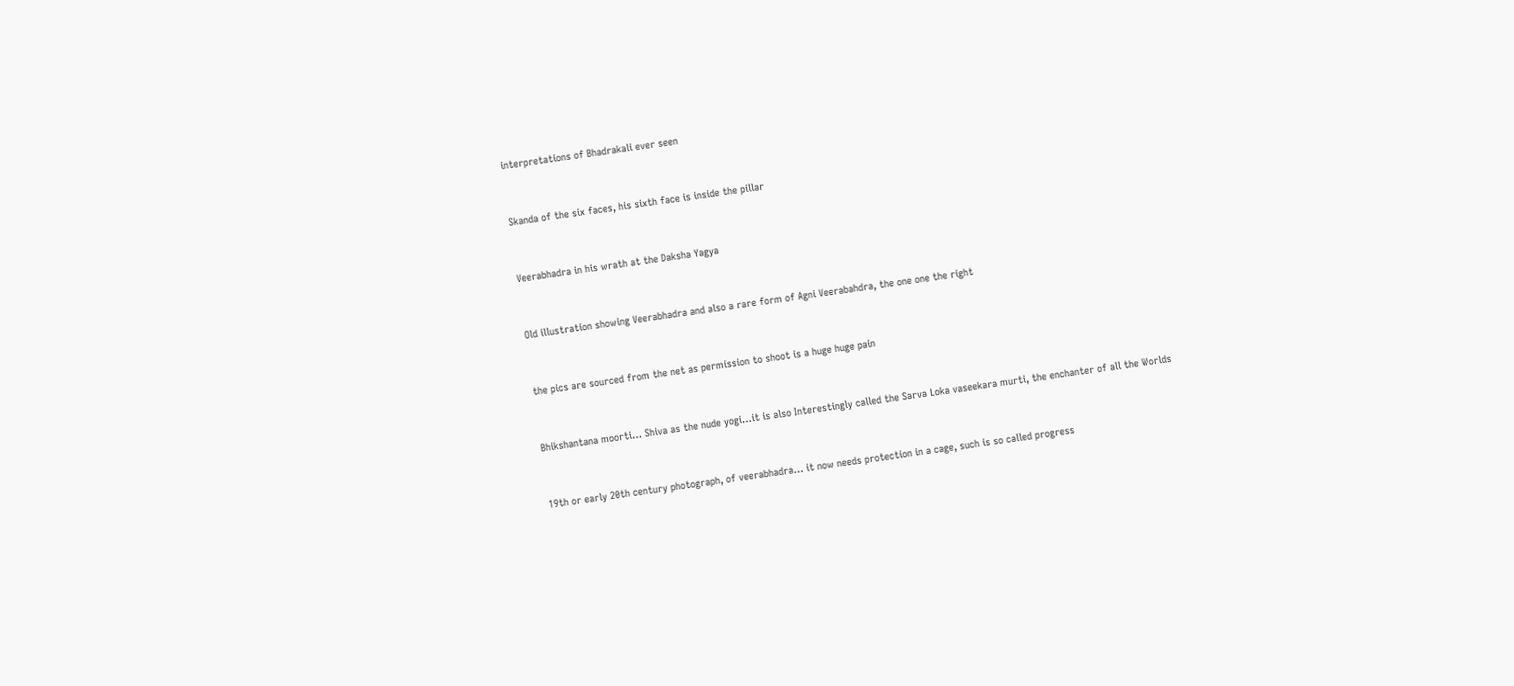interpretations of Bhadrakali ever seen


Skanda of the six faces, his sixth face is inside the pillar


Veerabhadra in his wrath at the Daksha Yagya


Old illustration showing Veerabhadra and also a rare form of Agni Veerabahdra, the one one the right


the pics are sourced from the net as permission to shoot is a huge huge pain


Bhikshantana moorti… Shiva as the nude yogi…it is also Interestingly called the Sarva Loka vaseekara murti, the enchanter of all the Worlds


19th or early 20th century photograph, of veerabhadra… it now needs protection in a cage, such is so called progress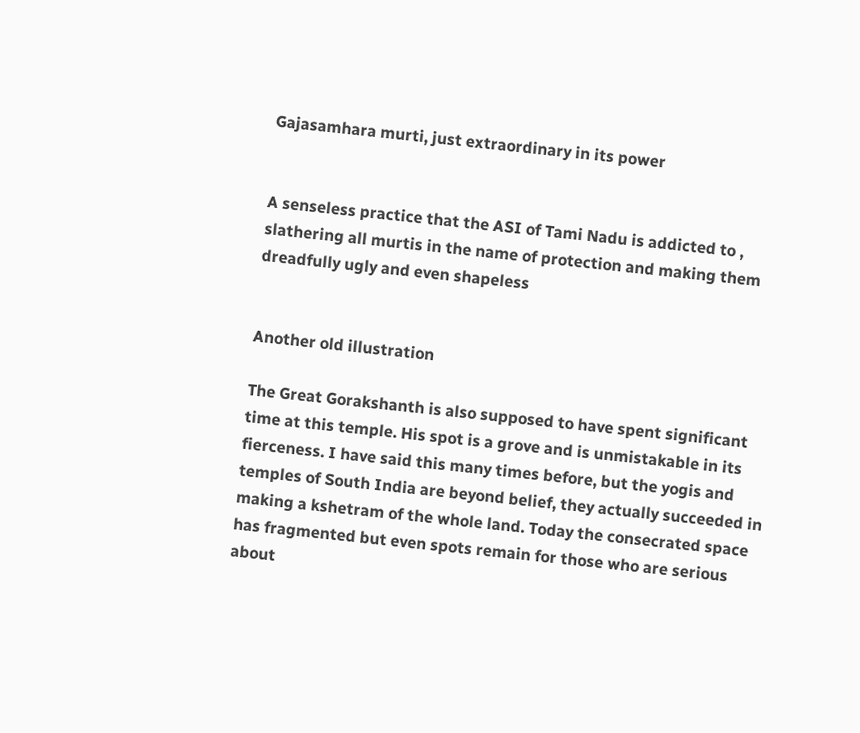Gajasamhara murti, just extraordinary in its power


A senseless practice that the ASI of Tami Nadu is addicted to , slathering all murtis in the name of protection and making them dreadfully ugly and even shapeless


Another old illustration

The Great Gorakshanth is also supposed to have spent significant time at this temple. His spot is a grove and is unmistakable in its fierceness. I have said this many times before, but the yogis and temples of South India are beyond belief, they actually succeeded in making a kshetram of the whole land. Today the consecrated space has fragmented but even spots remain for those who are serious about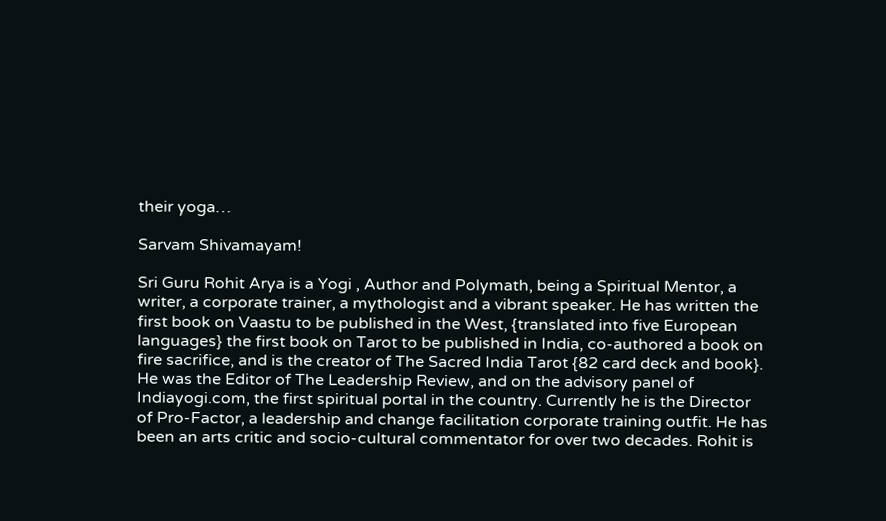their yoga…

Sarvam Shivamayam!

Sri Guru Rohit Arya is a Yogi , Author and Polymath, being a Spiritual Mentor, a writer, a corporate trainer, a mythologist and a vibrant speaker. He has written the first book on Vaastu to be published in the West, {translated into five European languages} the first book on Tarot to be published in India, co-authored a book on fire sacrifice, and is the creator of The Sacred India Tarot {82 card deck and book}. He was the Editor of The Leadership Review, and on the advisory panel of Indiayogi.com, the first spiritual portal in the country. Currently he is the Director of Pro-Factor, a leadership and change facilitation corporate training outfit. He has been an arts critic and socio-cultural commentator for over two decades. Rohit is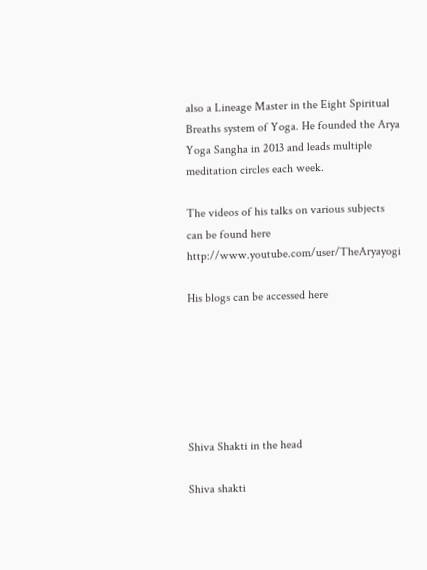also a Lineage Master in the Eight Spiritual Breaths system of Yoga. He founded the Arya Yoga Sangha in 2013 and leads multiple meditation circles each week.

The videos of his talks on various subjects can be found here http://www.youtube.com/user/TheAryayogi

His blogs can be accessed here






Shiva Shakti in the head

Shiva shakti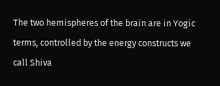The two hemispheres of the brain are in Yogic terms, controlled by the energy constructs we call Shiva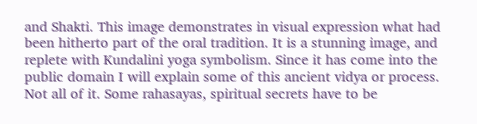and Shakti. This image demonstrates in visual expression what had been hitherto part of the oral tradition. It is a stunning image, and replete with Kundalini yoga symbolism. Since it has come into the public domain I will explain some of this ancient vidya or process. Not all of it. Some rahasayas, spiritual secrets have to be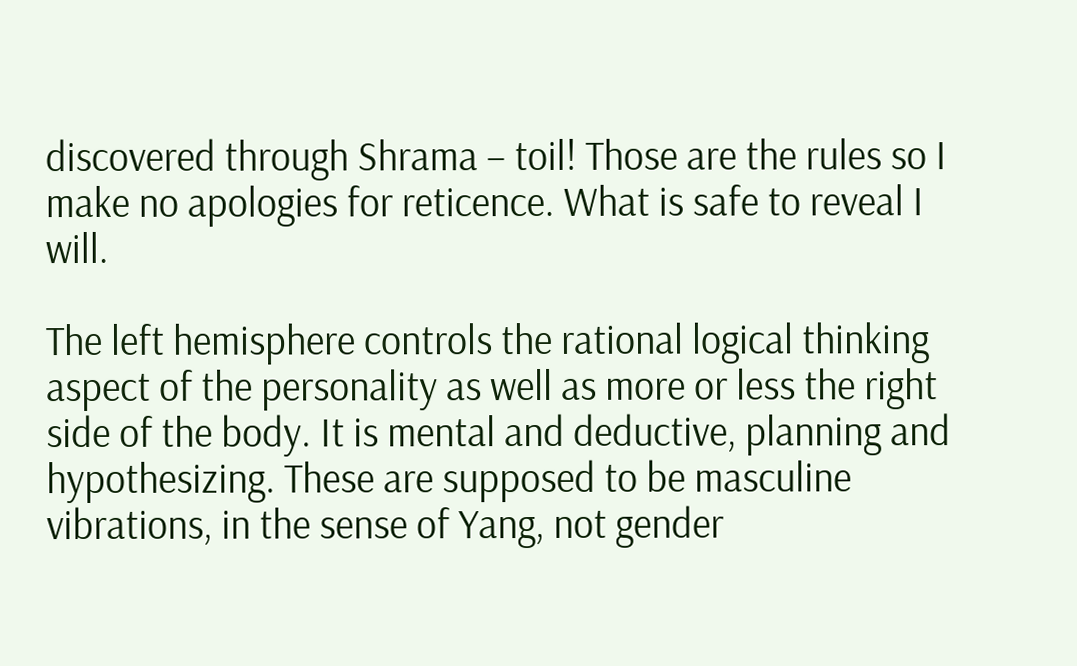discovered through Shrama – toil! Those are the rules so I make no apologies for reticence. What is safe to reveal I will.

The left hemisphere controls the rational logical thinking aspect of the personality as well as more or less the right side of the body. It is mental and deductive, planning and hypothesizing. These are supposed to be masculine vibrations, in the sense of Yang, not gender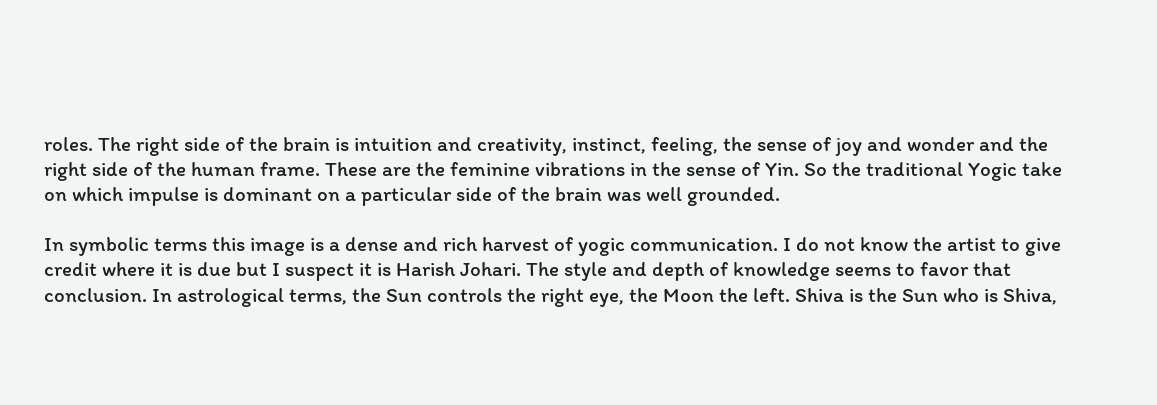roles. The right side of the brain is intuition and creativity, instinct, feeling, the sense of joy and wonder and the right side of the human frame. These are the feminine vibrations in the sense of Yin. So the traditional Yogic take on which impulse is dominant on a particular side of the brain was well grounded.

In symbolic terms this image is a dense and rich harvest of yogic communication. I do not know the artist to give credit where it is due but I suspect it is Harish Johari. The style and depth of knowledge seems to favor that conclusion. In astrological terms, the Sun controls the right eye, the Moon the left. Shiva is the Sun who is Shiva,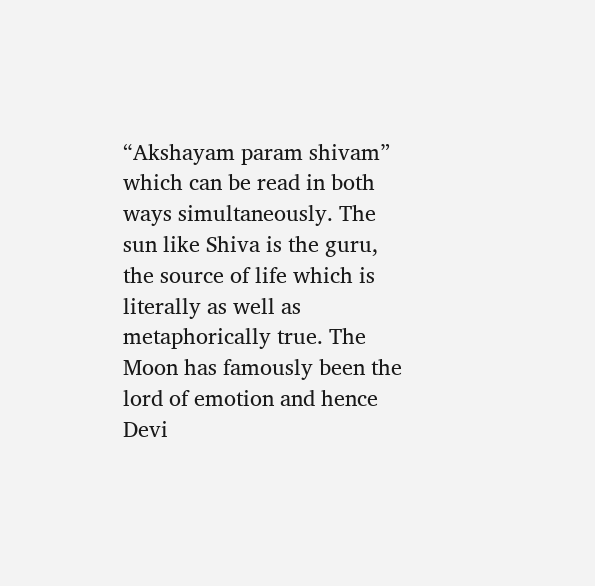“Akshayam param shivam” which can be read in both ways simultaneously. The sun like Shiva is the guru, the source of life which is literally as well as metaphorically true. The Moon has famously been the lord of emotion and hence Devi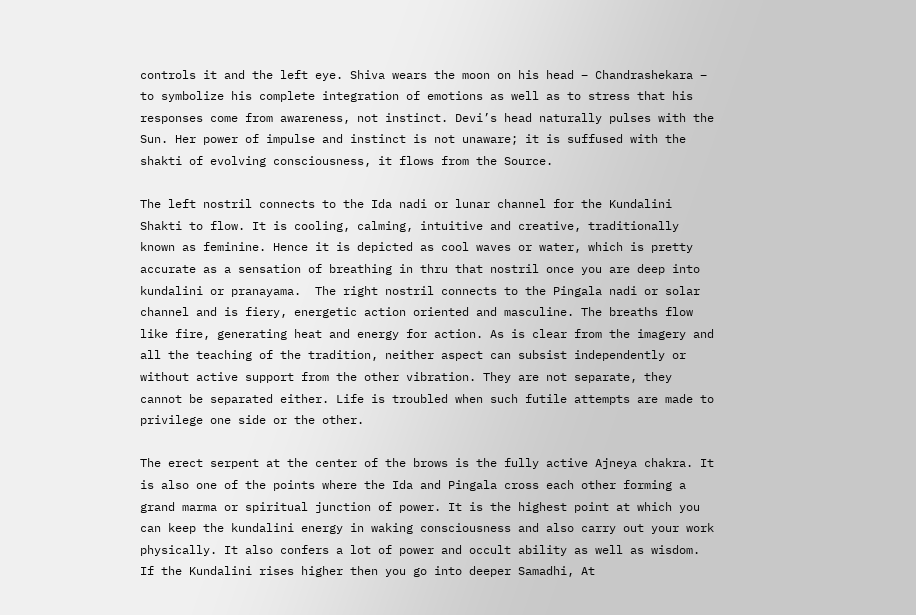controls it and the left eye. Shiva wears the moon on his head – Chandrashekara – to symbolize his complete integration of emotions as well as to stress that his responses come from awareness, not instinct. Devi’s head naturally pulses with the Sun. Her power of impulse and instinct is not unaware; it is suffused with the shakti of evolving consciousness, it flows from the Source.

The left nostril connects to the Ida nadi or lunar channel for the Kundalini Shakti to flow. It is cooling, calming, intuitive and creative, traditionally known as feminine. Hence it is depicted as cool waves or water, which is pretty accurate as a sensation of breathing in thru that nostril once you are deep into kundalini or pranayama.  The right nostril connects to the Pingala nadi or solar channel and is fiery, energetic action oriented and masculine. The breaths flow like fire, generating heat and energy for action. As is clear from the imagery and all the teaching of the tradition, neither aspect can subsist independently or without active support from the other vibration. They are not separate, they cannot be separated either. Life is troubled when such futile attempts are made to privilege one side or the other.

The erect serpent at the center of the brows is the fully active Ajneya chakra. It is also one of the points where the Ida and Pingala cross each other forming a grand marma or spiritual junction of power. It is the highest point at which you can keep the kundalini energy in waking consciousness and also carry out your work physically. It also confers a lot of power and occult ability as well as wisdom. If the Kundalini rises higher then you go into deeper Samadhi, At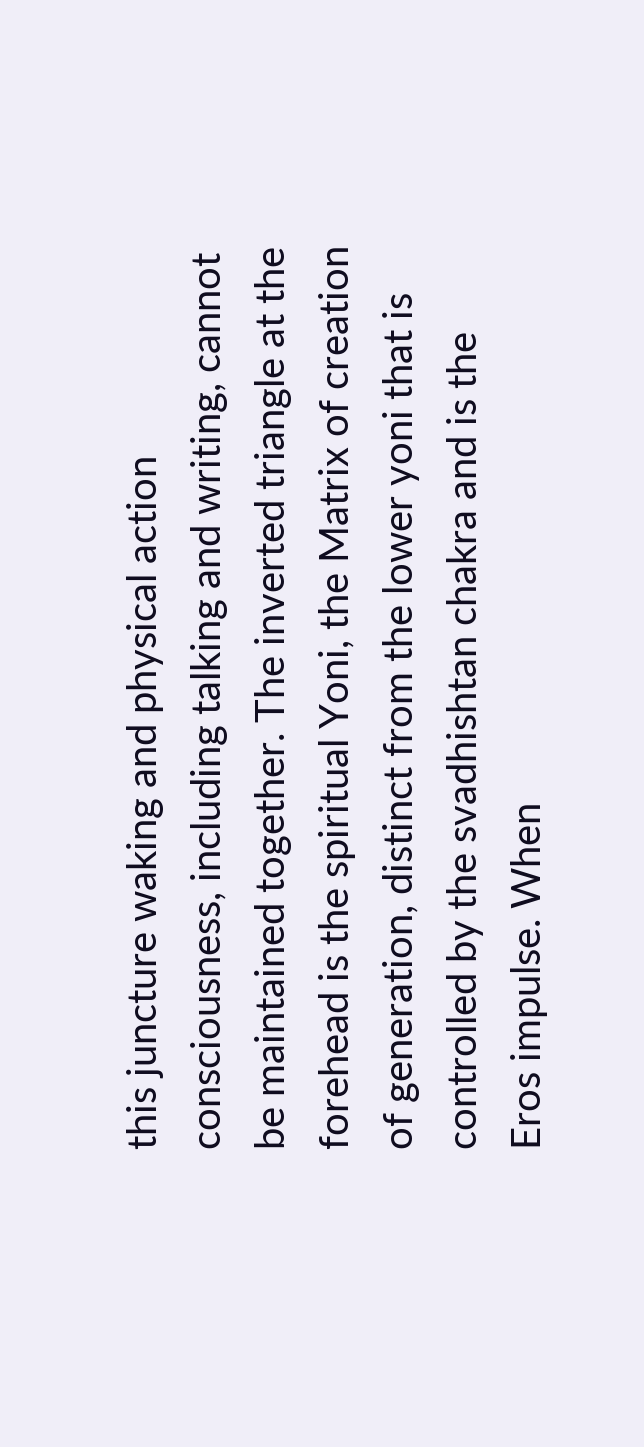this juncture waking and physical action consciousness, including talking and writing, cannot be maintained together. The inverted triangle at the forehead is the spiritual Yoni, the Matrix of creation of generation, distinct from the lower yoni that is controlled by the svadhishtan chakra and is the Eros impulse. When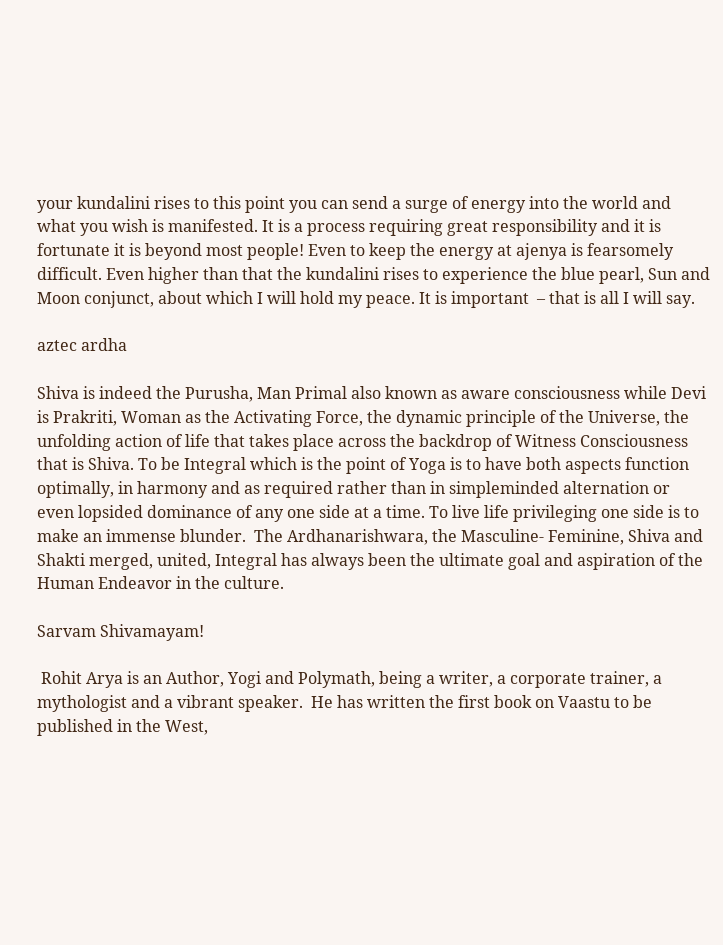your kundalini rises to this point you can send a surge of energy into the world and what you wish is manifested. It is a process requiring great responsibility and it is fortunate it is beyond most people! Even to keep the energy at ajenya is fearsomely difficult. Even higher than that the kundalini rises to experience the blue pearl, Sun and Moon conjunct, about which I will hold my peace. It is important  – that is all I will say.

aztec ardha

Shiva is indeed the Purusha, Man Primal also known as aware consciousness while Devi is Prakriti, Woman as the Activating Force, the dynamic principle of the Universe, the unfolding action of life that takes place across the backdrop of Witness Consciousness that is Shiva. To be Integral which is the point of Yoga is to have both aspects function optimally, in harmony and as required rather than in simpleminded alternation or even lopsided dominance of any one side at a time. To live life privileging one side is to make an immense blunder.  The Ardhanarishwara, the Masculine- Feminine, Shiva and Shakti merged, united, Integral has always been the ultimate goal and aspiration of the Human Endeavor in the culture.

Sarvam Shivamayam!

 Rohit Arya is an Author, Yogi and Polymath, being a writer, a corporate trainer, a mythologist and a vibrant speaker.  He has written the first book on Vaastu to be published in the West,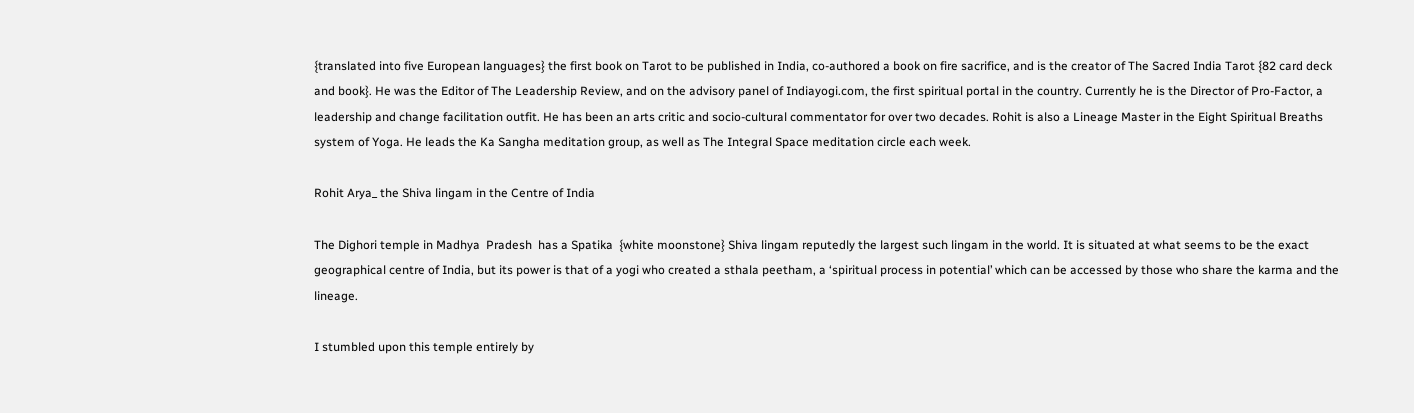{translated into five European languages} the first book on Tarot to be published in India, co-authored a book on fire sacrifice, and is the creator of The Sacred India Tarot {82 card deck and book}. He was the Editor of The Leadership Review, and on the advisory panel of Indiayogi.com, the first spiritual portal in the country. Currently he is the Director of Pro-Factor, a leadership and change facilitation outfit. He has been an arts critic and socio-cultural commentator for over two decades. Rohit is also a Lineage Master in the Eight Spiritual Breaths system of Yoga. He leads the Ka Sangha meditation group, as well as The Integral Space meditation circle each week.

Rohit Arya_ the Shiva lingam in the Centre of India

The Dighori temple in Madhya  Pradesh  has a Spatika  {white moonstone} Shiva lingam reputedly the largest such lingam in the world. It is situated at what seems to be the exact geographical centre of India, but its power is that of a yogi who created a sthala peetham, a ‘spiritual process in potential’ which can be accessed by those who share the karma and the lineage.

I stumbled upon this temple entirely by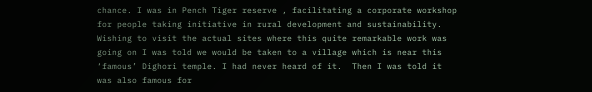chance. I was in Pench Tiger reserve , facilitating a corporate workshop for people taking initiative in rural development and sustainability. Wishing to visit the actual sites where this quite remarkable work was going on I was told we would be taken to a village which is near this ‘famous’ Dighori temple. I had never heard of it.  Then I was told it was also famous for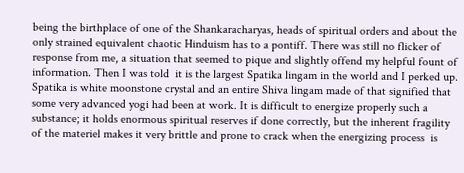being the birthplace of one of the Shankaracharyas, heads of spiritual orders and about the only strained equivalent chaotic Hinduism has to a pontiff. There was still no flicker of response from me, a situation that seemed to pique and slightly offend my helpful fount of information. Then I was told  it is the largest Spatika lingam in the world and I perked up. Spatika is white moonstone crystal and an entire Shiva lingam made of that signified that some very advanced yogi had been at work. It is difficult to energize properly such a substance; it holds enormous spiritual reserves if done correctly, but the inherent fragility of the materiel makes it very brittle and prone to crack when the energizing process  is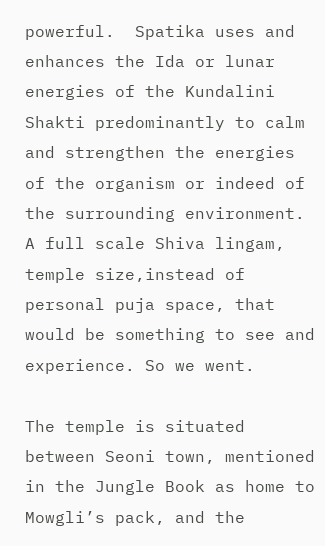powerful.  Spatika uses and enhances the Ida or lunar energies of the Kundalini Shakti predominantly to calm and strengthen the energies of the organism or indeed of the surrounding environment. A full scale Shiva lingam, temple size,instead of personal puja space, that would be something to see and experience. So we went.

The temple is situated between Seoni town, mentioned in the Jungle Book as home to Mowgli’s pack, and the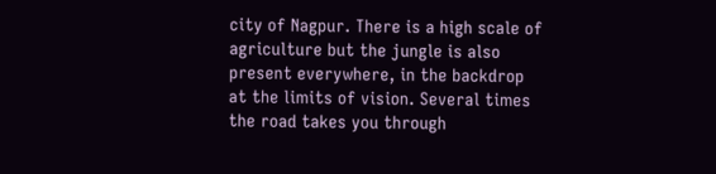city of Nagpur. There is a high scale of agriculture but the jungle is also present everywhere, in the backdrop at the limits of vision. Several times the road takes you through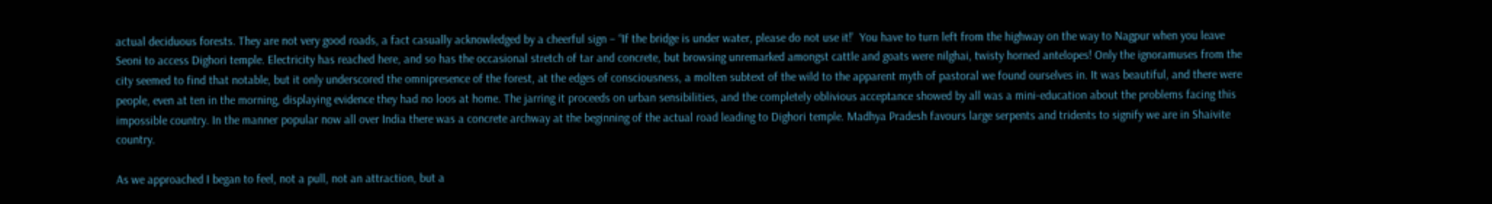actual deciduous forests. They are not very good roads, a fact casually acknowledged by a cheerful sign – “If the bridge is under water, please do not use it!’  You have to turn left from the highway on the way to Nagpur when you leave Seoni to access Dighori temple. Electricity has reached here, and so has the occasional stretch of tar and concrete, but browsing unremarked amongst cattle and goats were nilghai, twisty horned antelopes! Only the ignoramuses from the city seemed to find that notable, but it only underscored the omnipresence of the forest, at the edges of consciousness, a molten subtext of the wild to the apparent myth of pastoral we found ourselves in. It was beautiful, and there were people, even at ten in the morning, displaying evidence they had no loos at home. The jarring it proceeds on urban sensibilities, and the completely oblivious acceptance showed by all was a mini-education about the problems facing this impossible country. In the manner popular now all over India there was a concrete archway at the beginning of the actual road leading to Dighori temple. Madhya Pradesh favours large serpents and tridents to signify we are in Shaivite country.

As we approached I began to feel, not a pull, not an attraction, but a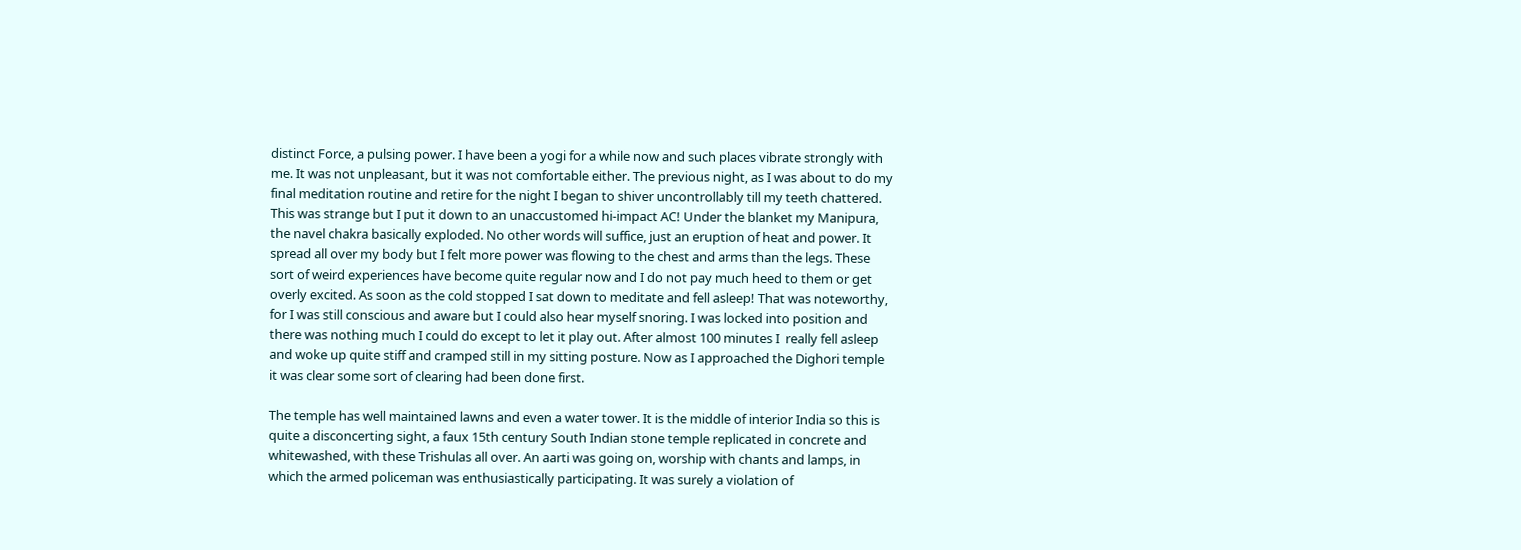distinct Force, a pulsing power. I have been a yogi for a while now and such places vibrate strongly with me. It was not unpleasant, but it was not comfortable either. The previous night, as I was about to do my final meditation routine and retire for the night I began to shiver uncontrollably till my teeth chattered. This was strange but I put it down to an unaccustomed hi-impact AC! Under the blanket my Manipura, the navel chakra basically exploded. No other words will suffice, just an eruption of heat and power. It spread all over my body but I felt more power was flowing to the chest and arms than the legs. These sort of weird experiences have become quite regular now and I do not pay much heed to them or get overly excited. As soon as the cold stopped I sat down to meditate and fell asleep! That was noteworthy, for I was still conscious and aware but I could also hear myself snoring. I was locked into position and  there was nothing much I could do except to let it play out. After almost 100 minutes I  really fell asleep and woke up quite stiff and cramped still in my sitting posture. Now as I approached the Dighori temple it was clear some sort of clearing had been done first.

The temple has well maintained lawns and even a water tower. It is the middle of interior India so this is quite a disconcerting sight, a faux 15th century South Indian stone temple replicated in concrete and whitewashed, with these Trishulas all over. An aarti was going on, worship with chants and lamps, in which the armed policeman was enthusiastically participating. It was surely a violation of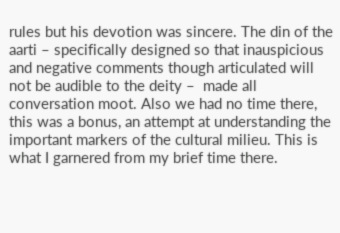rules but his devotion was sincere. The din of the aarti – specifically designed so that inauspicious and negative comments though articulated will not be audible to the deity –  made all conversation moot. Also we had no time there, this was a bonus, an attempt at understanding the important markers of the cultural milieu. This is what I garnered from my brief time there.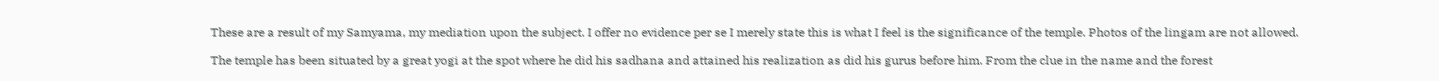These are a result of my Samyama, my mediation upon the subject. I offer no evidence per se I merely state this is what I feel is the significance of the temple. Photos of the lingam are not allowed.

The temple has been situated by a great yogi at the spot where he did his sadhana and attained his realization as did his gurus before him. From the clue in the name and the forest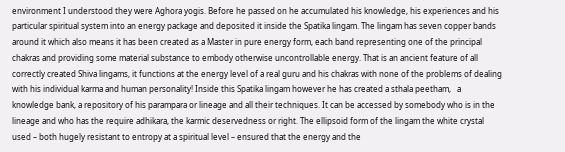environment I understood they were Aghora yogis. Before he passed on he accumulated his knowledge, his experiences and his particular spiritual system into an energy package and deposited it inside the Spatika lingam. The lingam has seven copper bands around it which also means it has been created as a Master in pure energy form, each band representing one of the principal chakras and providing some material substance to embody otherwise uncontrollable energy. That is an ancient feature of all correctly created Shiva lingams, it functions at the energy level of a real guru and his chakras with none of the problems of dealing with his individual karma and human personality! Inside this Spatika lingam however he has created a sthala peetham,   a knowledge bank, a repository of his parampara or lineage and all their techniques. It can be accessed by somebody who is in the lineage and who has the require adhikara, the karmic deservedness or right. The ellipsoid form of the lingam the white crystal used – both hugely resistant to entropy at a spiritual level – ensured that the energy and the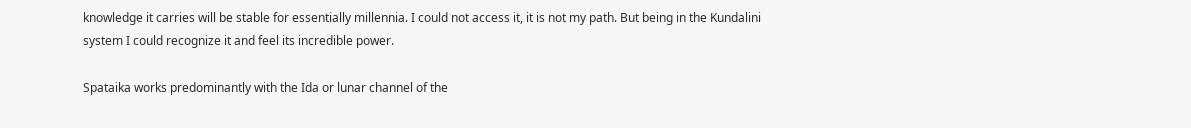knowledge it carries will be stable for essentially millennia. I could not access it, it is not my path. But being in the Kundalini system I could recognize it and feel its incredible power.

Spataika works predominantly with the Ida or lunar channel of the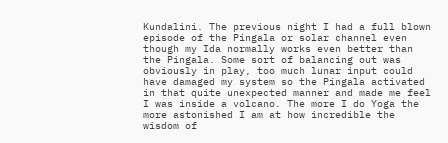Kundalini. The previous night I had a full blown episode of the Pingala or solar channel even though my Ida normally works even better than the Pingala. Some sort of balancing out was obviously in play, too much lunar input could have damaged my system so the Pingala activated in that quite unexpected manner and made me feel I was inside a volcano. The more I do Yoga the more astonished I am at how incredible the wisdom of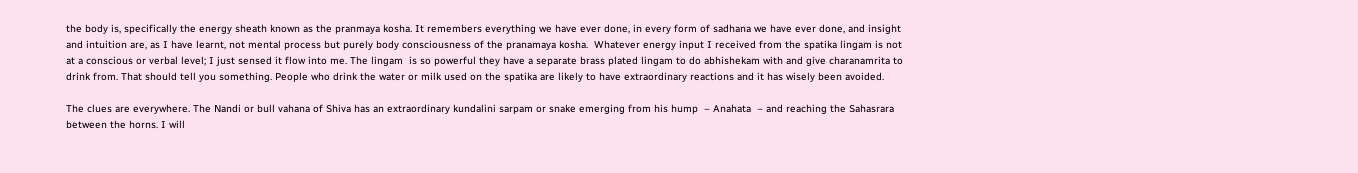the body is, specifically the energy sheath known as the pranmaya kosha. It remembers everything we have ever done, in every form of sadhana we have ever done, and insight and intuition are, as I have learnt, not mental process but purely body consciousness of the pranamaya kosha.  Whatever energy input I received from the spatika lingam is not at a conscious or verbal level; I just sensed it flow into me. The lingam  is so powerful they have a separate brass plated lingam to do abhishekam with and give charanamrita to drink from. That should tell you something. People who drink the water or milk used on the spatika are likely to have extraordinary reactions and it has wisely been avoided.

The clues are everywhere. The Nandi or bull vahana of Shiva has an extraordinary kundalini sarpam or snake emerging from his hump  – Anahata  – and reaching the Sahasrara between the horns. I will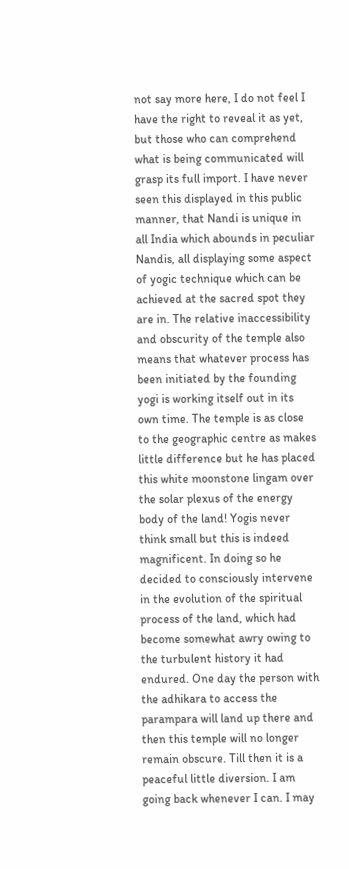not say more here, I do not feel I have the right to reveal it as yet,  but those who can comprehend what is being communicated will grasp its full import. I have never seen this displayed in this public manner, that Nandi is unique in all India which abounds in peculiar Nandis, all displaying some aspect of yogic technique which can be achieved at the sacred spot they are in. The relative inaccessibility and obscurity of the temple also means that whatever process has been initiated by the founding yogi is working itself out in its own time. The temple is as close to the geographic centre as makes little difference but he has placed this white moonstone lingam over the solar plexus of the energy body of the land! Yogis never think small but this is indeed magnificent. In doing so he decided to consciously intervene in the evolution of the spiritual process of the land, which had become somewhat awry owing to the turbulent history it had endured. One day the person with the adhikara to access the parampara will land up there and then this temple will no longer remain obscure. Till then it is a peaceful little diversion. I am going back whenever I can. I may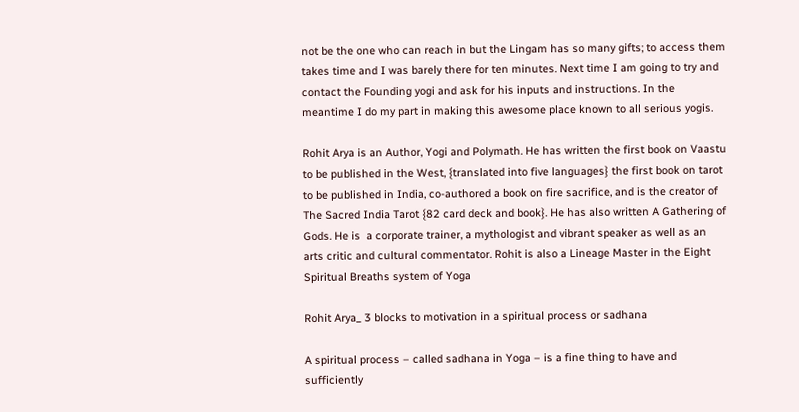not be the one who can reach in but the Lingam has so many gifts; to access them takes time and I was barely there for ten minutes. Next time I am going to try and contact the Founding yogi and ask for his inputs and instructions. In the meantime I do my part in making this awesome place known to all serious yogis.

Rohit Arya is an Author, Yogi and Polymath. He has written the first book on Vaastu to be published in the West, {translated into five languages} the first book on tarot to be published in India, co-authored a book on fire sacrifice, and is the creator of The Sacred India Tarot {82 card deck and book}. He has also written A Gathering of Gods. He is  a corporate trainer, a mythologist and vibrant speaker as well as an arts critic and cultural commentator. Rohit is also a Lineage Master in the Eight Spiritual Breaths system of Yoga

Rohit Arya_ 3 blocks to motivation in a spiritual process or sadhana

A spiritual process – called sadhana in Yoga – is a fine thing to have and sufficiently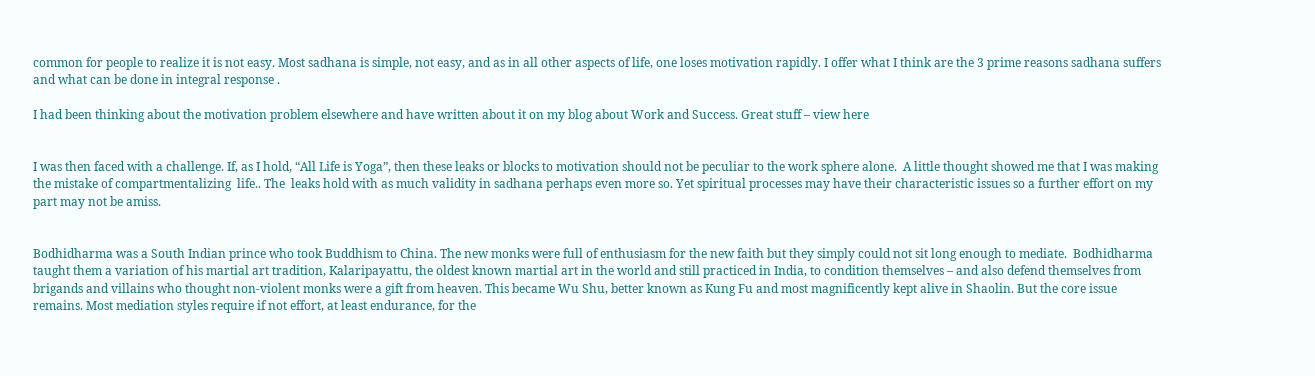common for people to realize it is not easy. Most sadhana is simple, not easy, and as in all other aspects of life, one loses motivation rapidly. I offer what I think are the 3 prime reasons sadhana suffers and what can be done in integral response .

I had been thinking about the motivation problem elsewhere and have written about it on my blog about Work and Success. Great stuff – view here


I was then faced with a challenge. If, as I hold, “All Life is Yoga”, then these leaks or blocks to motivation should not be peculiar to the work sphere alone.  A little thought showed me that I was making the mistake of compartmentalizing  life.. The  leaks hold with as much validity in sadhana perhaps even more so. Yet spiritual processes may have their characteristic issues so a further effort on my part may not be amiss.


Bodhidharma was a South Indian prince who took Buddhism to China. The new monks were full of enthusiasm for the new faith but they simply could not sit long enough to mediate.  Bodhidharma taught them a variation of his martial art tradition, Kalaripayattu, the oldest known martial art in the world and still practiced in India, to condition themselves – and also defend themselves from brigands and villains who thought non-violent monks were a gift from heaven. This became Wu Shu, better known as Kung Fu and most magnificently kept alive in Shaolin. But the core issue remains. Most mediation styles require if not effort, at least endurance, for the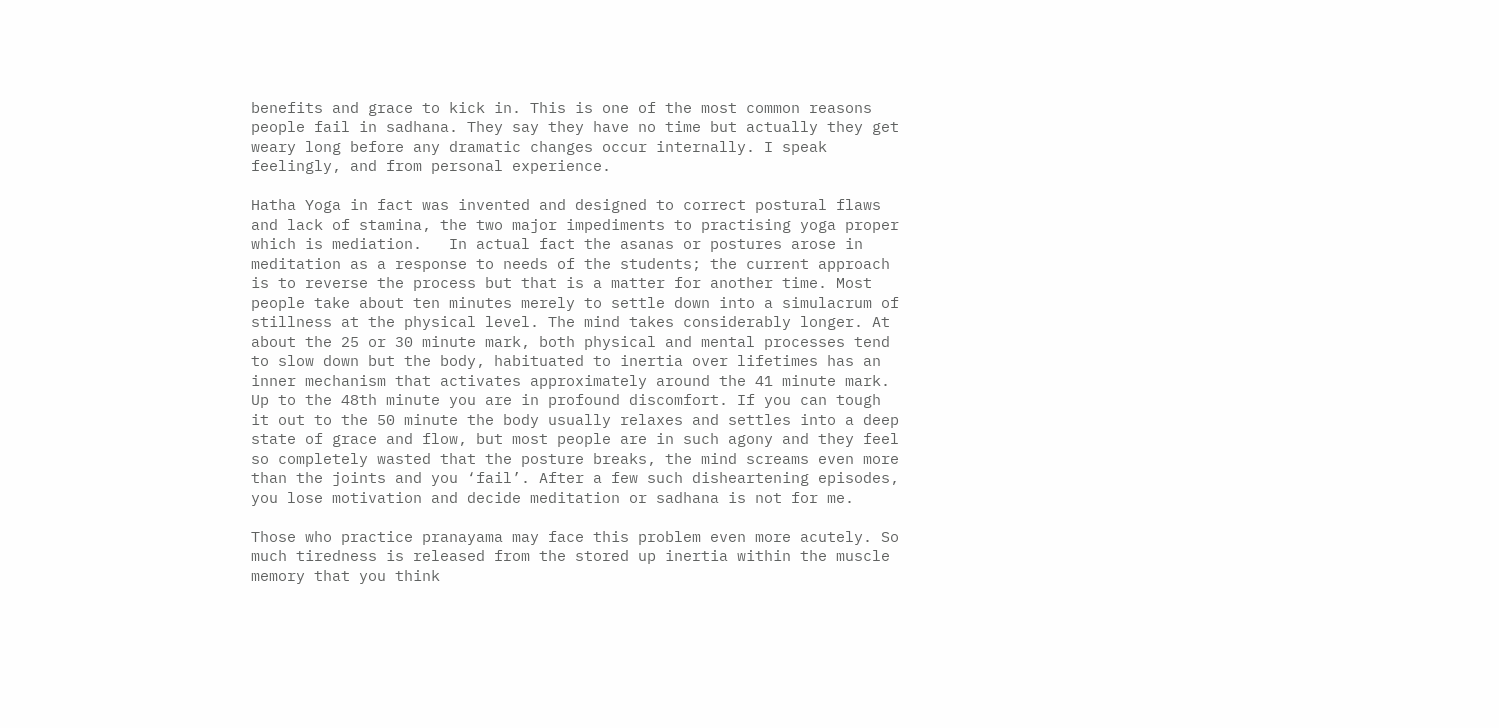benefits and grace to kick in. This is one of the most common reasons people fail in sadhana. They say they have no time but actually they get weary long before any dramatic changes occur internally. I speak feelingly, and from personal experience.

Hatha Yoga in fact was invented and designed to correct postural flaws and lack of stamina, the two major impediments to practising yoga proper which is mediation.   In actual fact the asanas or postures arose in meditation as a response to needs of the students; the current approach is to reverse the process but that is a matter for another time. Most people take about ten minutes merely to settle down into a simulacrum of stillness at the physical level. The mind takes considerably longer. At about the 25 or 30 minute mark, both physical and mental processes tend to slow down but the body, habituated to inertia over lifetimes has an inner mechanism that activates approximately around the 41 minute mark. Up to the 48th minute you are in profound discomfort. If you can tough it out to the 50 minute the body usually relaxes and settles into a deep state of grace and flow, but most people are in such agony and they feel so completely wasted that the posture breaks, the mind screams even more than the joints and you ‘fail’. After a few such disheartening episodes, you lose motivation and decide meditation or sadhana is not for me.

Those who practice pranayama may face this problem even more acutely. So much tiredness is released from the stored up inertia within the muscle memory that you think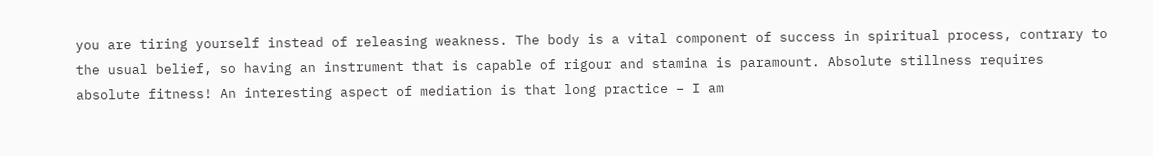you are tiring yourself instead of releasing weakness. The body is a vital component of success in spiritual process, contrary to the usual belief, so having an instrument that is capable of rigour and stamina is paramount. Absolute stillness requires absolute fitness! An interesting aspect of mediation is that long practice – I am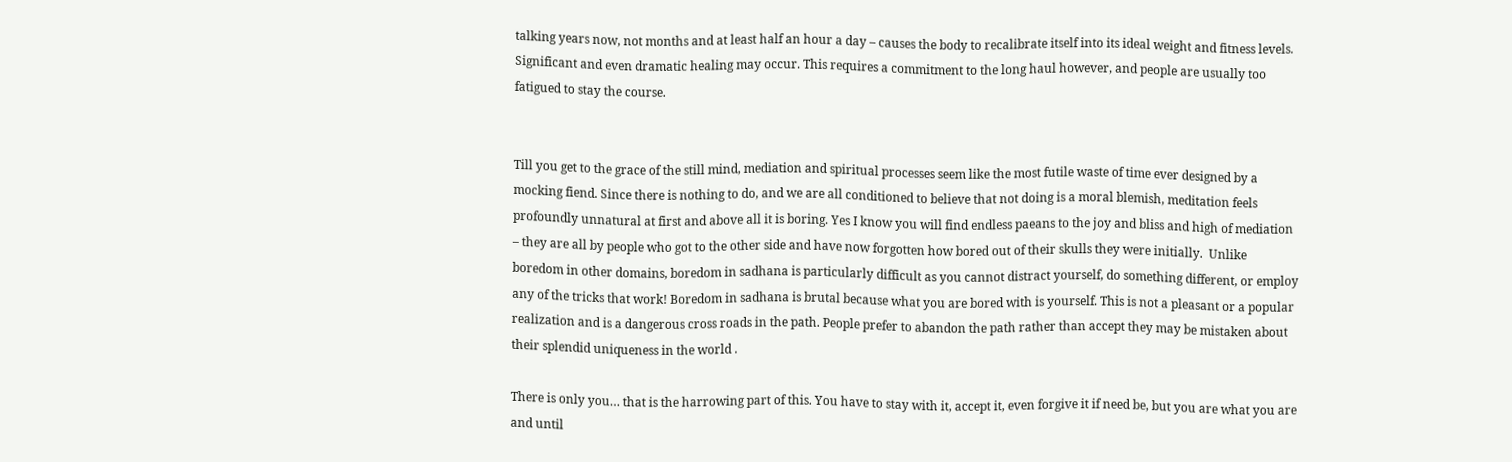talking years now, not months and at least half an hour a day – causes the body to recalibrate itself into its ideal weight and fitness levels. Significant and even dramatic healing may occur. This requires a commitment to the long haul however, and people are usually too fatigued to stay the course.


Till you get to the grace of the still mind, mediation and spiritual processes seem like the most futile waste of time ever designed by a mocking fiend. Since there is nothing to do, and we are all conditioned to believe that not doing is a moral blemish, meditation feels profoundly unnatural at first and above all it is boring. Yes I know you will find endless paeans to the joy and bliss and high of mediation – they are all by people who got to the other side and have now forgotten how bored out of their skulls they were initially.  Unlike boredom in other domains, boredom in sadhana is particularly difficult as you cannot distract yourself, do something different, or employ any of the tricks that work! Boredom in sadhana is brutal because what you are bored with is yourself. This is not a pleasant or a popular realization and is a dangerous cross roads in the path. People prefer to abandon the path rather than accept they may be mistaken about their splendid uniqueness in the world .

There is only you… that is the harrowing part of this. You have to stay with it, accept it, even forgive it if need be, but you are what you are and until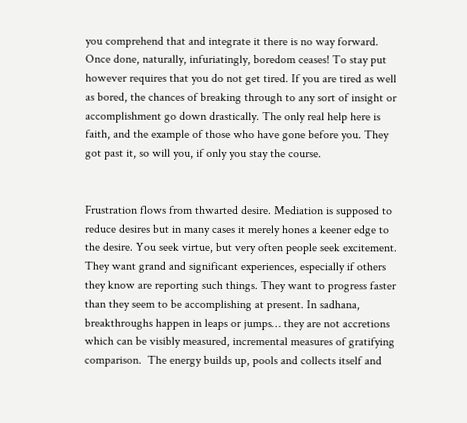you comprehend that and integrate it there is no way forward. Once done, naturally, infuriatingly, boredom ceases! To stay put however requires that you do not get tired. If you are tired as well as bored, the chances of breaking through to any sort of insight or accomplishment go down drastically. The only real help here is faith, and the example of those who have gone before you. They got past it, so will you, if only you stay the course.


Frustration flows from thwarted desire. Mediation is supposed to reduce desires but in many cases it merely hones a keener edge to the desire. You seek virtue, but very often people seek excitement. They want grand and significant experiences, especially if others they know are reporting such things. They want to progress faster than they seem to be accomplishing at present. In sadhana, breakthroughs happen in leaps or jumps… they are not accretions which can be visibly measured, incremental measures of gratifying comparison.  The energy builds up, pools and collects itself and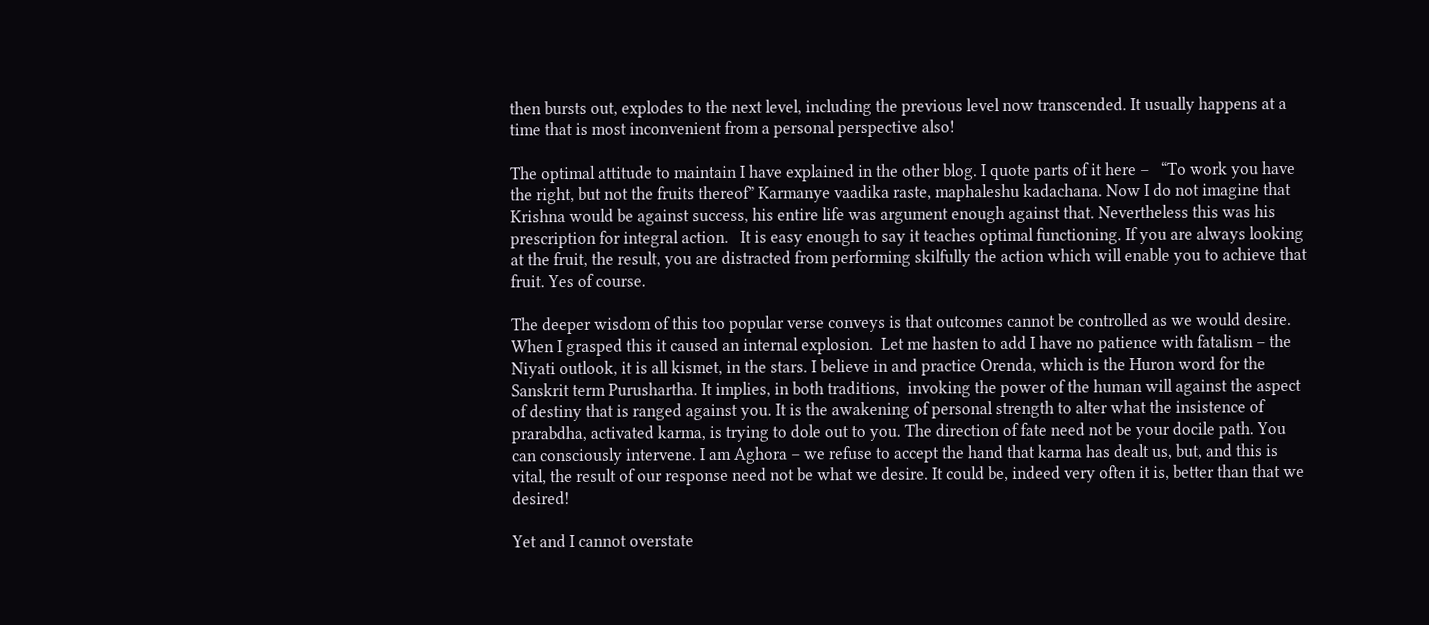then bursts out, explodes to the next level, including the previous level now transcended. It usually happens at a time that is most inconvenient from a personal perspective also!

The optimal attitude to maintain I have explained in the other blog. I quote parts of it here –   “To work you have the right, but not the fruits thereof” Karmanye vaadika raste, maphaleshu kadachana. Now I do not imagine that Krishna would be against success, his entire life was argument enough against that. Nevertheless this was his prescription for integral action.   It is easy enough to say it teaches optimal functioning. If you are always looking at the fruit, the result, you are distracted from performing skilfully the action which will enable you to achieve that fruit. Yes of course.

The deeper wisdom of this too popular verse conveys is that outcomes cannot be controlled as we would desire.  When I grasped this it caused an internal explosion.  Let me hasten to add I have no patience with fatalism – the Niyati outlook, it is all kismet, in the stars. I believe in and practice Orenda, which is the Huron word for the Sanskrit term Purushartha. It implies, in both traditions,  invoking the power of the human will against the aspect of destiny that is ranged against you. It is the awakening of personal strength to alter what the insistence of prarabdha, activated karma, is trying to dole out to you. The direction of fate need not be your docile path. You can consciously intervene. I am Aghora – we refuse to accept the hand that karma has dealt us, but, and this is vital, the result of our response need not be what we desire. It could be, indeed very often it is, better than that we desired!

Yet and I cannot overstate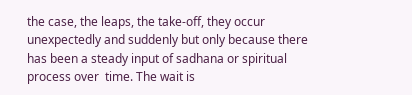the case, the leaps, the take-off, they occur unexpectedly and suddenly but only because there has been a steady input of sadhana or spiritual process over  time. The wait is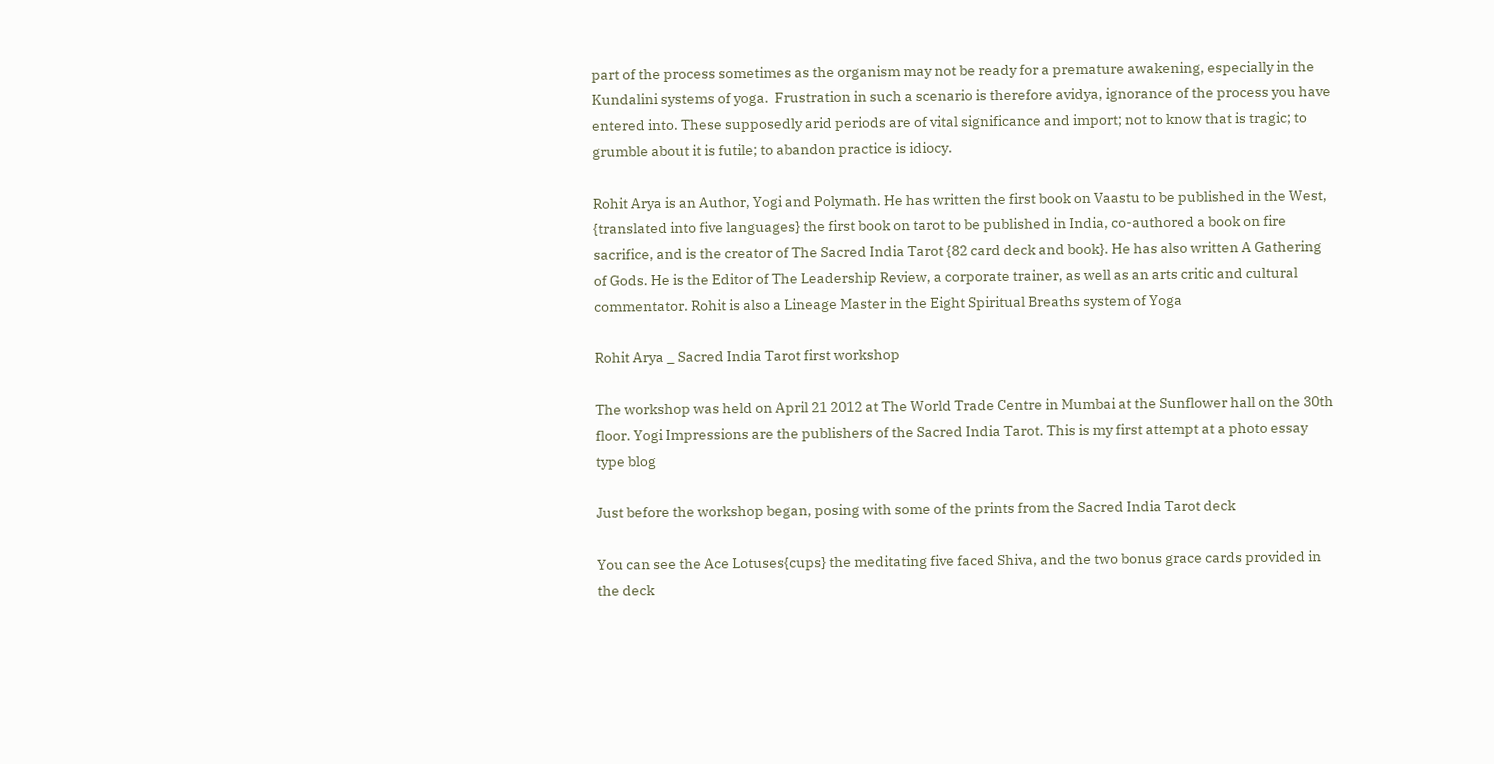part of the process sometimes as the organism may not be ready for a premature awakening, especially in the Kundalini systems of yoga.  Frustration in such a scenario is therefore avidya, ignorance of the process you have entered into. These supposedly arid periods are of vital significance and import; not to know that is tragic; to grumble about it is futile; to abandon practice is idiocy.

Rohit Arya is an Author, Yogi and Polymath. He has written the first book on Vaastu to be published in the West, {translated into five languages} the first book on tarot to be published in India, co-authored a book on fire sacrifice, and is the creator of The Sacred India Tarot {82 card deck and book}. He has also written A Gathering of Gods. He is the Editor of The Leadership Review, a corporate trainer, as well as an arts critic and cultural commentator. Rohit is also a Lineage Master in the Eight Spiritual Breaths system of Yoga

Rohit Arya _ Sacred India Tarot first workshop

The workshop was held on April 21 2012 at The World Trade Centre in Mumbai at the Sunflower hall on the 30th floor. Yogi Impressions are the publishers of the Sacred India Tarot. This is my first attempt at a photo essay type blog

Just before the workshop began, posing with some of the prints from the Sacred India Tarot deck

You can see the Ace Lotuses{cups} the meditating five faced Shiva, and the two bonus grace cards provided in the deck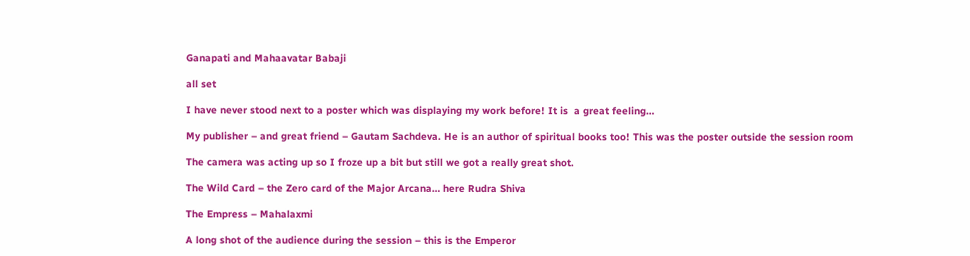Ganapati and Mahaavatar Babaji

all set

I have never stood next to a poster which was displaying my work before! It is  a great feeling…

My publisher – and great friend – Gautam Sachdeva. He is an author of spiritual books too! This was the poster outside the session room

The camera was acting up so I froze up a bit but still we got a really great shot.

The Wild Card – the Zero card of the Major Arcana… here Rudra Shiva

The Empress – Mahalaxmi

A long shot of the audience during the session – this is the Emperor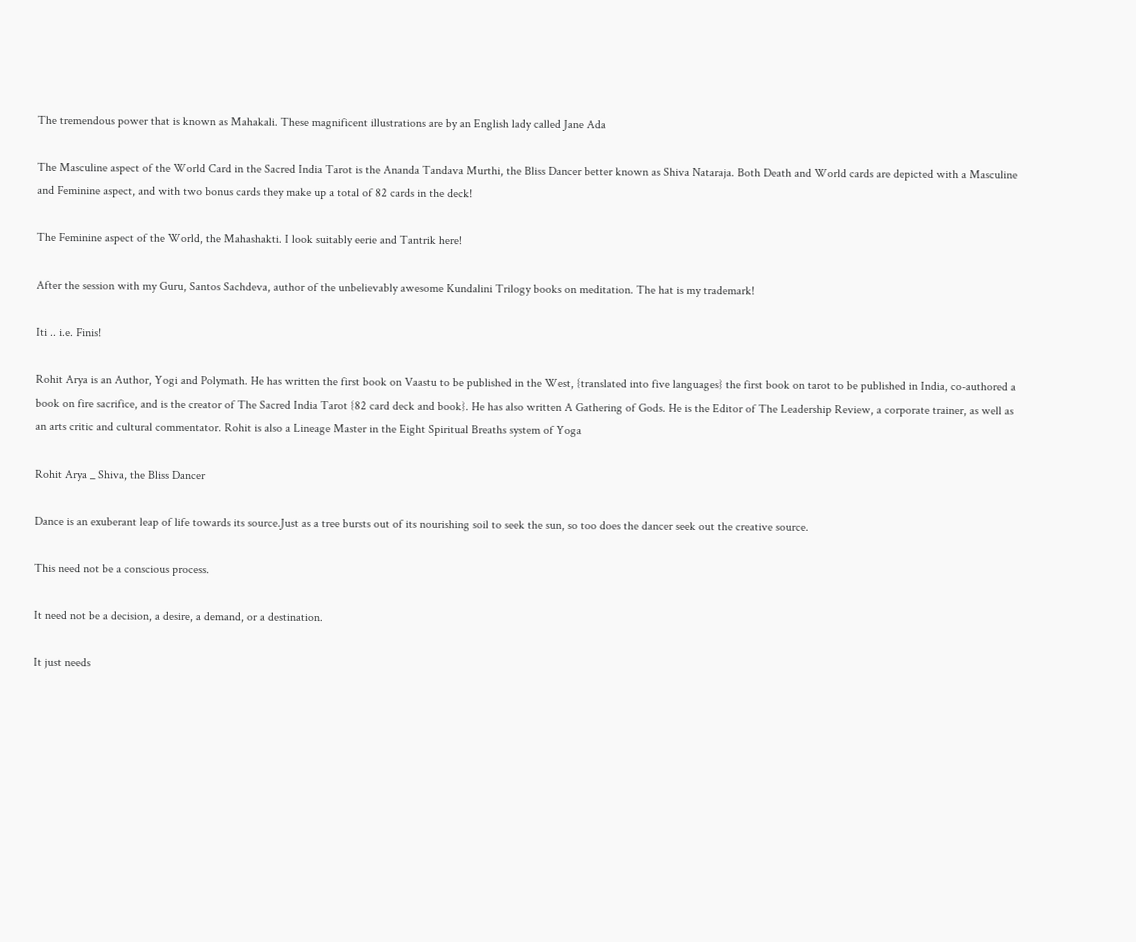The tremendous power that is known as Mahakali. These magnificent illustrations are by an English lady called Jane Ada

The Masculine aspect of the World Card in the Sacred India Tarot is the Ananda Tandava Murthi, the Bliss Dancer better known as Shiva Nataraja. Both Death and World cards are depicted with a Masculine and Feminine aspect, and with two bonus cards they make up a total of 82 cards in the deck!

The Feminine aspect of the World, the Mahashakti. I look suitably eerie and Tantrik here!

After the session with my Guru, Santos Sachdeva, author of the unbelievably awesome Kundalini Trilogy books on meditation. The hat is my trademark!

Iti .. i.e. Finis!

Rohit Arya is an Author, Yogi and Polymath. He has written the first book on Vaastu to be published in the West, {translated into five languages} the first book on tarot to be published in India, co-authored a book on fire sacrifice, and is the creator of The Sacred India Tarot {82 card deck and book}. He has also written A Gathering of Gods. He is the Editor of The Leadership Review, a corporate trainer, as well as an arts critic and cultural commentator. Rohit is also a Lineage Master in the Eight Spiritual Breaths system of Yoga

Rohit Arya _ Shiva, the Bliss Dancer

Dance is an exuberant leap of life towards its source.Just as a tree bursts out of its nourishing soil to seek the sun, so too does the dancer seek out the creative source.

This need not be a conscious process.

It need not be a decision, a desire, a demand, or a destination.

It just needs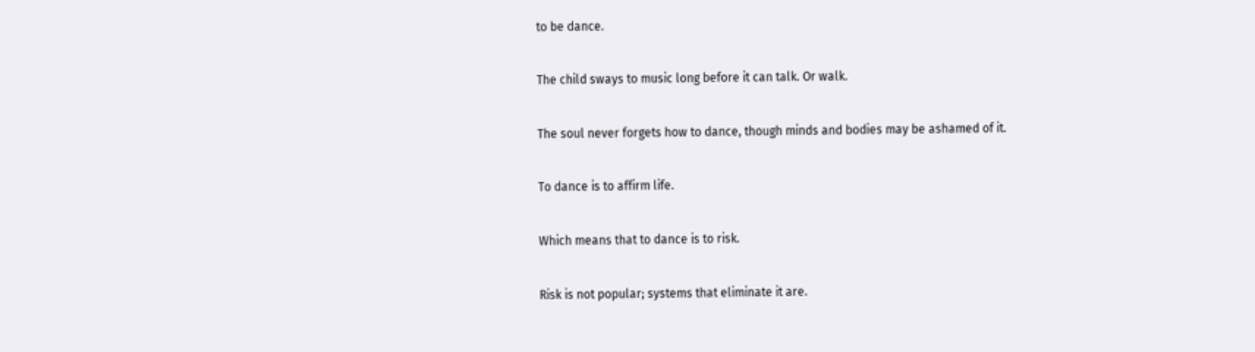to be dance.

The child sways to music long before it can talk. Or walk.

The soul never forgets how to dance, though minds and bodies may be ashamed of it.

To dance is to affirm life.

Which means that to dance is to risk.

Risk is not popular; systems that eliminate it are.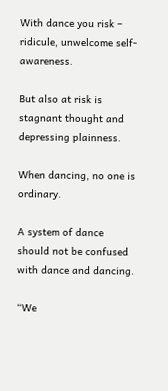With dance you risk – ridicule, unwelcome self-awareness.

But also at risk is stagnant thought and depressing plainness.

When dancing, no one is ordinary.

A system of dance should not be confused with dance and dancing.

“We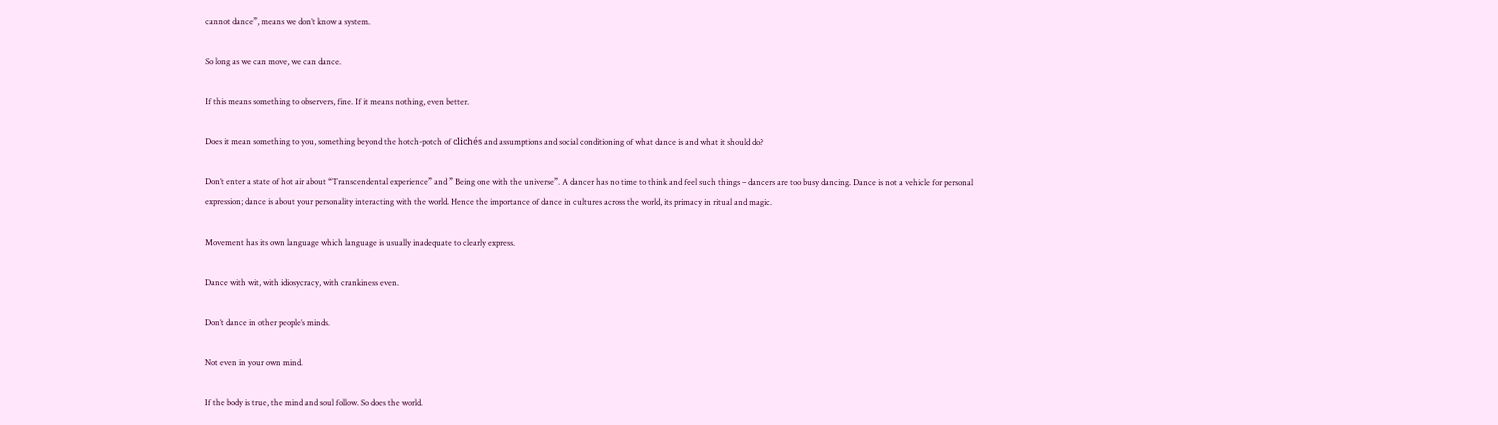cannot dance”, means we don’t know a system.

So long as we can move, we can dance.

If this means something to observers, fine. If it means nothing, even better.

Does it mean something to you, something beyond the hotch-potch of clichés and assumptions and social conditioning of what dance is and what it should do?

Don’t enter a state of hot air about “Transcendental experience” and ” Being one with the universe”. A dancer has no time to think and feel such things – dancers are too busy dancing. Dance is not a vehicle for personal expression; dance is about your personality interacting with the world. Hence the importance of dance in cultures across the world, its primacy in ritual and magic.

Movement has its own language which language is usually inadequate to clearly express.

Dance with wit, with idiosycracy, with crankiness even.

Don’t dance in other people’s minds.

Not even in your own mind.

If the body is true, the mind and soul follow. So does the world.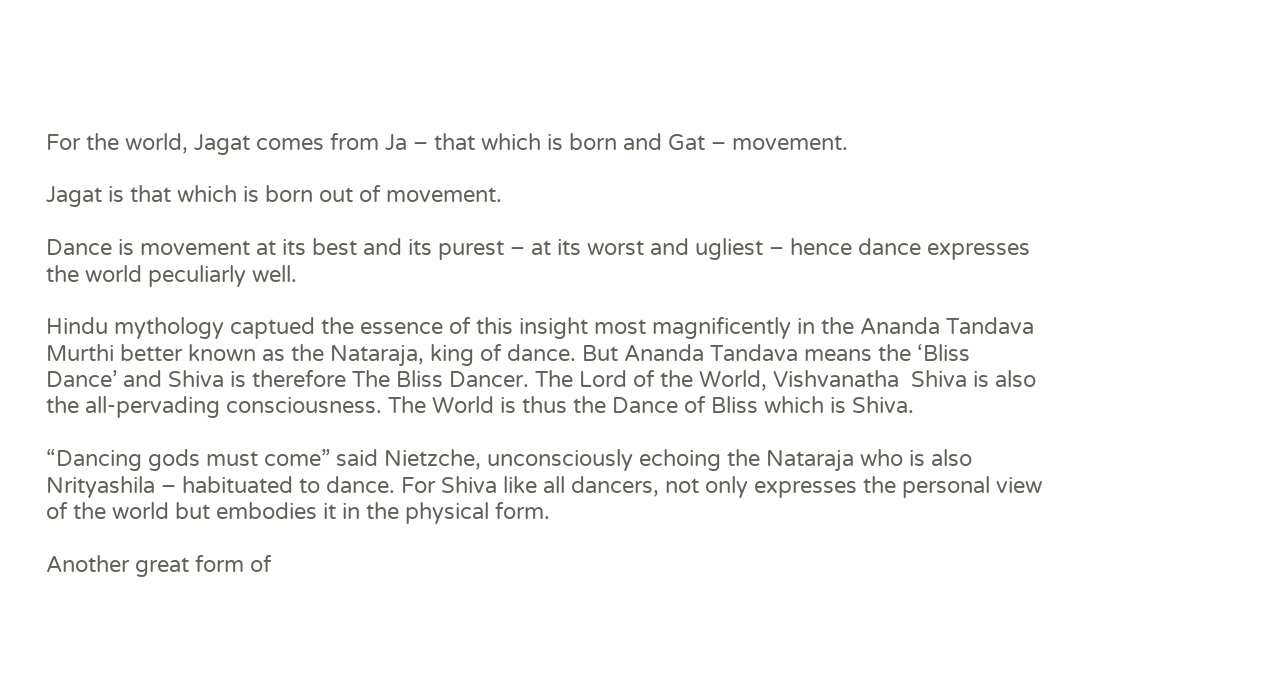For the world, Jagat comes from Ja – that which is born and Gat – movement.

Jagat is that which is born out of movement.

Dance is movement at its best and its purest – at its worst and ugliest – hence dance expresses the world peculiarly well.

Hindu mythology captued the essence of this insight most magnificently in the Ananda Tandava Murthi better known as the Nataraja, king of dance. But Ananda Tandava means the ‘Bliss Dance’ and Shiva is therefore The Bliss Dancer. The Lord of the World, Vishvanatha  Shiva is also the all-pervading consciousness. The World is thus the Dance of Bliss which is Shiva.

“Dancing gods must come” said Nietzche, unconsciously echoing the Nataraja who is also Nrityashila – habituated to dance. For Shiva like all dancers, not only expresses the personal view of the world but embodies it in the physical form.

Another great form of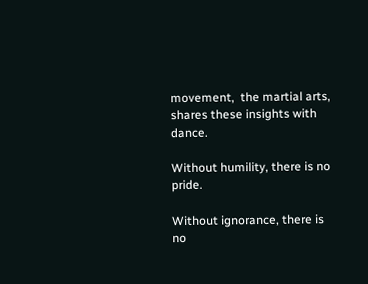movement,  the martial arts, shares these insights with dance.

Without humility, there is no pride.

Without ignorance, there is no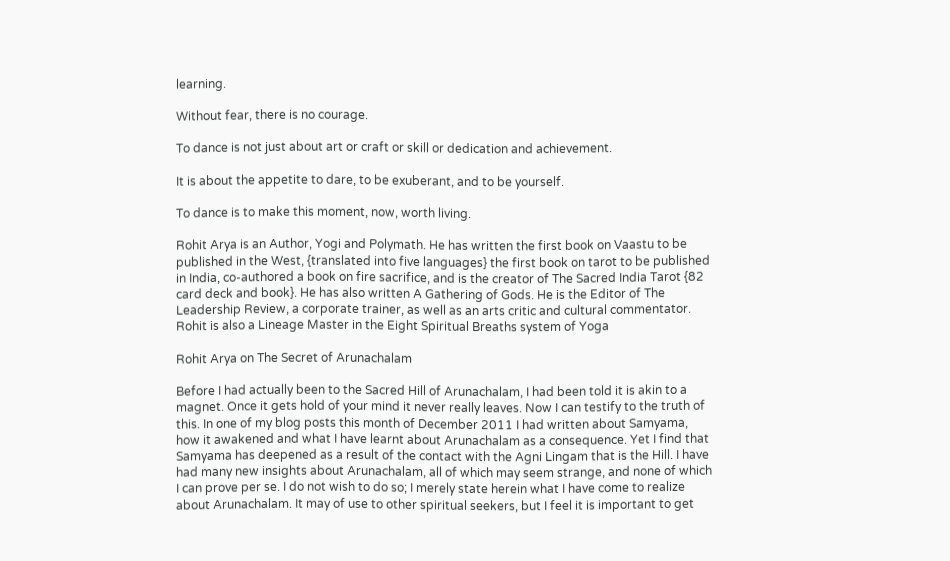learning.

Without fear, there is no courage.

To dance is not just about art or craft or skill or dedication and achievement.

It is about the appetite to dare, to be exuberant, and to be yourself.

To dance is to make this moment, now, worth living.

Rohit Arya is an Author, Yogi and Polymath. He has written the first book on Vaastu to be published in the West, {translated into five languages} the first book on tarot to be published in India, co-authored a book on fire sacrifice, and is the creator of The Sacred India Tarot {82 card deck and book}. He has also written A Gathering of Gods. He is the Editor of The Leadership Review, a corporate trainer, as well as an arts critic and cultural commentator. Rohit is also a Lineage Master in the Eight Spiritual Breaths system of Yoga

Rohit Arya on The Secret of Arunachalam

Before I had actually been to the Sacred Hill of Arunachalam, I had been told it is akin to a magnet. Once it gets hold of your mind it never really leaves. Now I can testify to the truth of this. In one of my blog posts this month of December 2011 I had written about Samyama, how it awakened and what I have learnt about Arunachalam as a consequence. Yet I find that Samyama has deepened as a result of the contact with the Agni Lingam that is the Hill. I have had many new insights about Arunachalam, all of which may seem strange, and none of which I can prove per se. I do not wish to do so; I merely state herein what I have come to realize about Arunachalam. It may of use to other spiritual seekers, but I feel it is important to get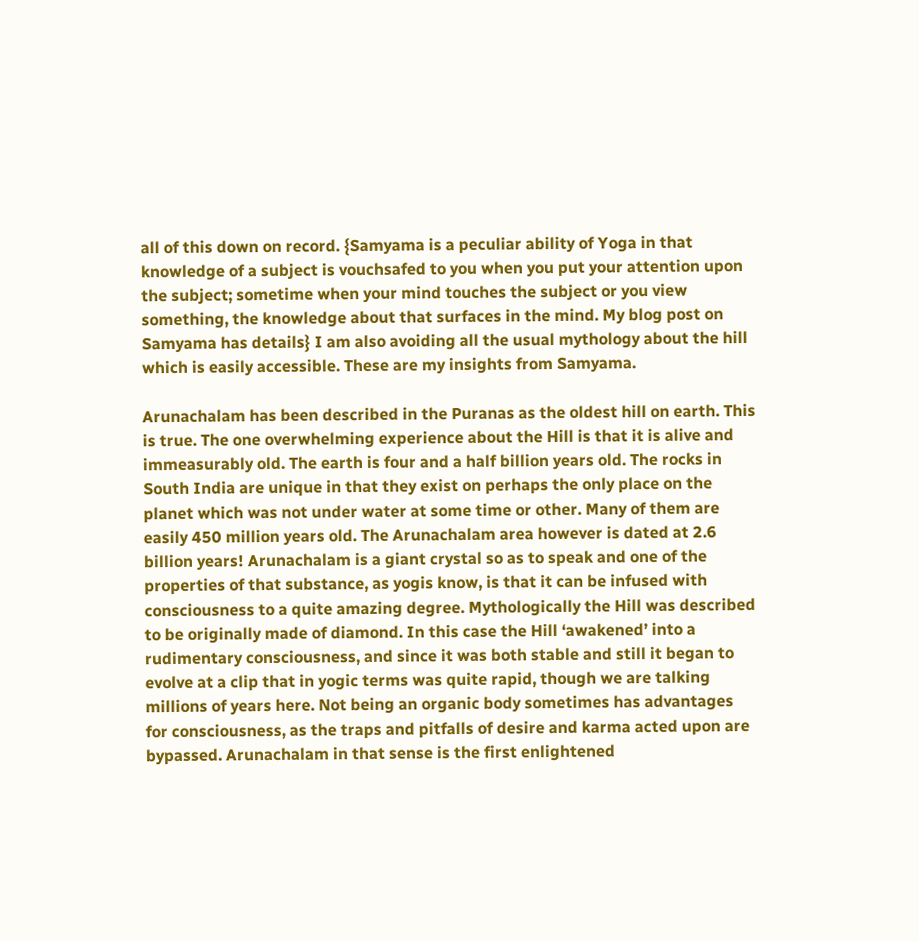all of this down on record. {Samyama is a peculiar ability of Yoga in that knowledge of a subject is vouchsafed to you when you put your attention upon the subject; sometime when your mind touches the subject or you view something, the knowledge about that surfaces in the mind. My blog post on Samyama has details} I am also avoiding all the usual mythology about the hill which is easily accessible. These are my insights from Samyama.

Arunachalam has been described in the Puranas as the oldest hill on earth. This is true. The one overwhelming experience about the Hill is that it is alive and immeasurably old. The earth is four and a half billion years old. The rocks in South India are unique in that they exist on perhaps the only place on the planet which was not under water at some time or other. Many of them are easily 450 million years old. The Arunachalam area however is dated at 2.6 billion years! Arunachalam is a giant crystal so as to speak and one of the properties of that substance, as yogis know, is that it can be infused with consciousness to a quite amazing degree. Mythologically the Hill was described to be originally made of diamond. In this case the Hill ‘awakened’ into a rudimentary consciousness, and since it was both stable and still it began to evolve at a clip that in yogic terms was quite rapid, though we are talking millions of years here. Not being an organic body sometimes has advantages for consciousness, as the traps and pitfalls of desire and karma acted upon are bypassed. Arunachalam in that sense is the first enlightened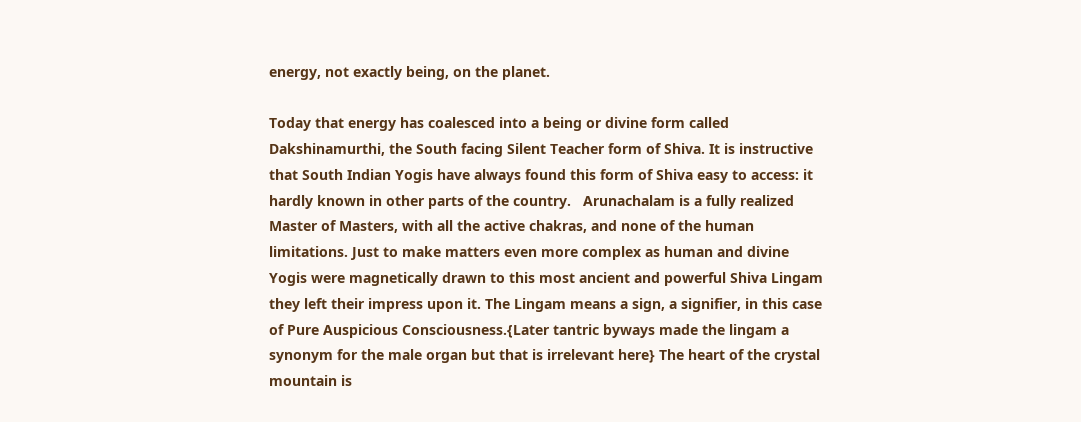energy, not exactly being, on the planet.

Today that energy has coalesced into a being or divine form called Dakshinamurthi, the South facing Silent Teacher form of Shiva. It is instructive that South Indian Yogis have always found this form of Shiva easy to access: it hardly known in other parts of the country.   Arunachalam is a fully realized Master of Masters, with all the active chakras, and none of the human limitations. Just to make matters even more complex as human and divine Yogis were magnetically drawn to this most ancient and powerful Shiva Lingam they left their impress upon it. The Lingam means a sign, a signifier, in this case of Pure Auspicious Consciousness.{Later tantric byways made the lingam a synonym for the male organ but that is irrelevant here} The heart of the crystal mountain is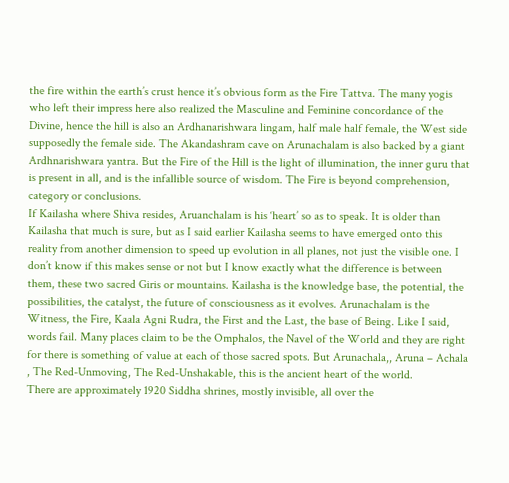the fire within the earth’s crust hence it’s obvious form as the Fire Tattva. The many yogis who left their impress here also realized the Masculine and Feminine concordance of the Divine, hence the hill is also an Ardhanarishwara lingam, half male half female, the West side supposedly the female side. The Akandashram cave on Arunachalam is also backed by a giant Ardhnarishwara yantra. But the Fire of the Hill is the light of illumination, the inner guru that is present in all, and is the infallible source of wisdom. The Fire is beyond comprehension, category or conclusions.
If Kailasha where Shiva resides, Aruanchalam is his ‘heart’ so as to speak. It is older than Kailasha that much is sure, but as I said earlier Kailasha seems to have emerged onto this reality from another dimension to speed up evolution in all planes, not just the visible one. I don’t know if this makes sense or not but I know exactly what the difference is between them, these two sacred Giris or mountains. Kailasha is the knowledge base, the potential, the possibilities, the catalyst, the future of consciousness as it evolves. Arunachalam is the Witness, the Fire, Kaala Agni Rudra, the First and the Last, the base of Being. Like I said, words fail. Many places claim to be the Omphalos, the Navel of the World and they are right for there is something of value at each of those sacred spots. But Arunachala,, Aruna – Achala , The Red-Unmoving, The Red-Unshakable, this is the ancient heart of the world.
There are approximately 1920 Siddha shrines, mostly invisible, all over the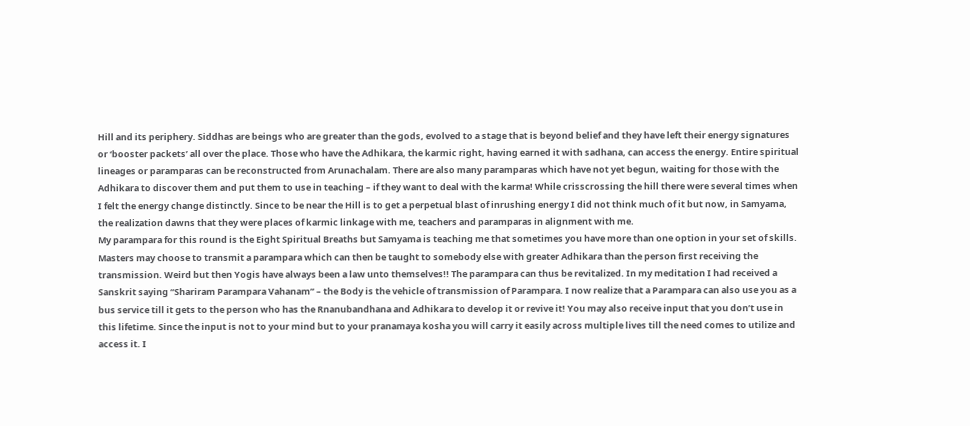Hill and its periphery. Siddhas are beings who are greater than the gods, evolved to a stage that is beyond belief and they have left their energy signatures or ‘booster packets’ all over the place. Those who have the Adhikara, the karmic right, having earned it with sadhana, can access the energy. Entire spiritual lineages or paramparas can be reconstructed from Arunachalam. There are also many paramparas which have not yet begun, waiting for those with the Adhikara to discover them and put them to use in teaching – if they want to deal with the karma! While crisscrossing the hill there were several times when I felt the energy change distinctly. Since to be near the Hill is to get a perpetual blast of inrushing energy I did not think much of it but now, in Samyama, the realization dawns that they were places of karmic linkage with me, teachers and paramparas in alignment with me.
My parampara for this round is the Eight Spiritual Breaths but Samyama is teaching me that sometimes you have more than one option in your set of skills. Masters may choose to transmit a parampara which can then be taught to somebody else with greater Adhikara than the person first receiving the transmission. Weird but then Yogis have always been a law unto themselves!! The parampara can thus be revitalized. In my meditation I had received a Sanskrit saying “Shariram Parampara Vahanam” – the Body is the vehicle of transmission of Parampara. I now realize that a Parampara can also use you as a bus service till it gets to the person who has the Rnanubandhana and Adhikara to develop it or revive it! You may also receive input that you don’t use in this lifetime. Since the input is not to your mind but to your pranamaya kosha you will carry it easily across multiple lives till the need comes to utilize and access it. I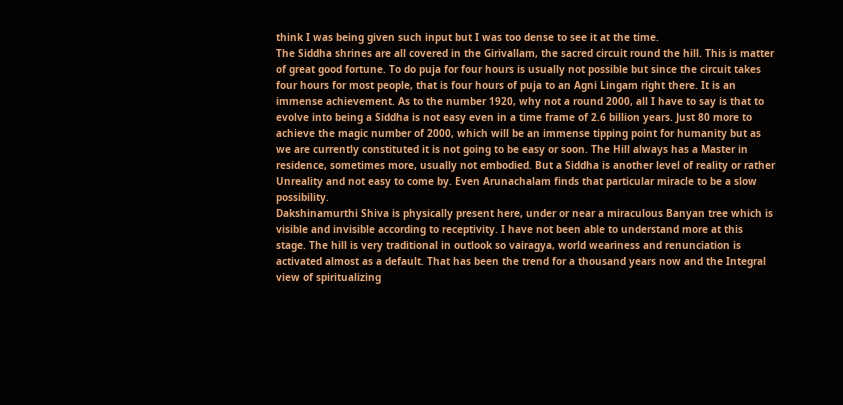think I was being given such input but I was too dense to see it at the time.
The Siddha shrines are all covered in the Girivallam, the sacred circuit round the hill. This is matter of great good fortune. To do puja for four hours is usually not possible but since the circuit takes four hours for most people, that is four hours of puja to an Agni Lingam right there. It is an immense achievement. As to the number 1920, why not a round 2000, all I have to say is that to evolve into being a Siddha is not easy even in a time frame of 2.6 billion years. Just 80 more to achieve the magic number of 2000, which will be an immense tipping point for humanity but as we are currently constituted it is not going to be easy or soon. The Hill always has a Master in residence, sometimes more, usually not embodied. But a Siddha is another level of reality or rather Unreality and not easy to come by. Even Arunachalam finds that particular miracle to be a slow possibility.
Dakshinamurthi Shiva is physically present here, under or near a miraculous Banyan tree which is visible and invisible according to receptivity. I have not been able to understand more at this stage. The hill is very traditional in outlook so vairagya, world weariness and renunciation is activated almost as a default. That has been the trend for a thousand years now and the Integral view of spiritualizing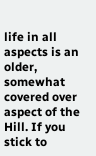life in all aspects is an older, somewhat covered over aspect of the Hill. If you stick to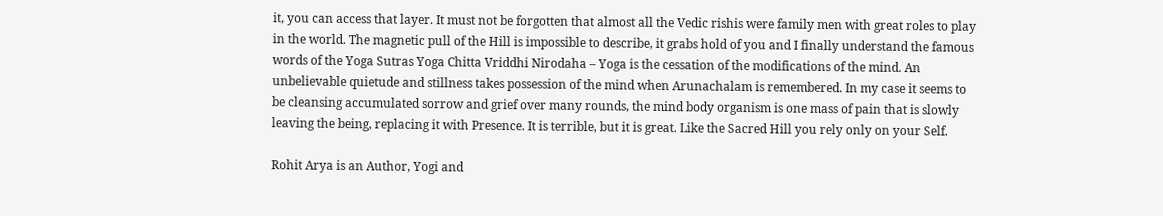it, you can access that layer. It must not be forgotten that almost all the Vedic rishis were family men with great roles to play in the world. The magnetic pull of the Hill is impossible to describe, it grabs hold of you and I finally understand the famous words of the Yoga Sutras Yoga Chitta Vriddhi Nirodaha – Yoga is the cessation of the modifications of the mind. An unbelievable quietude and stillness takes possession of the mind when Arunachalam is remembered. In my case it seems to be cleansing accumulated sorrow and grief over many rounds, the mind body organism is one mass of pain that is slowly leaving the being, replacing it with Presence. It is terrible, but it is great. Like the Sacred Hill you rely only on your Self.

Rohit Arya is an Author, Yogi and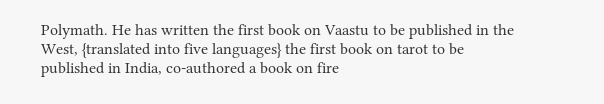Polymath. He has written the first book on Vaastu to be published in the West, {translated into five languages} the first book on tarot to be published in India, co-authored a book on fire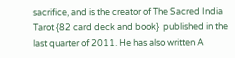sacrifice, and is the creator of The Sacred India Tarot {82 card deck and book}  published in the last quarter of 2011. He has also written A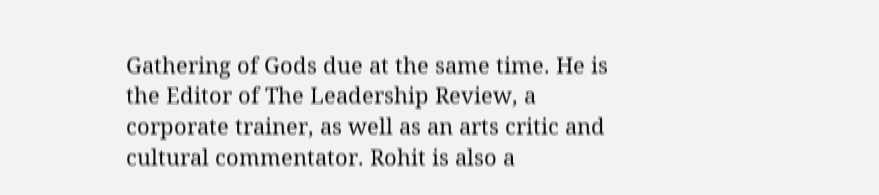Gathering of Gods due at the same time. He is the Editor of The Leadership Review, a corporate trainer, as well as an arts critic and cultural commentator. Rohit is also a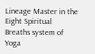Lineage Master in the Eight Spiritual Breaths system of Yoga